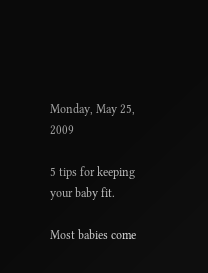Monday, May 25, 2009

5 tips for keeping your baby fit.

Most babies come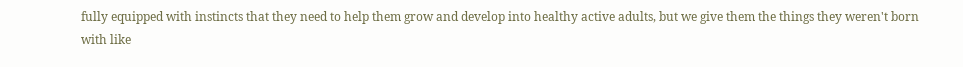fully equipped with instincts that they need to help them grow and develop into healthy active adults, but we give them the things they weren't born with like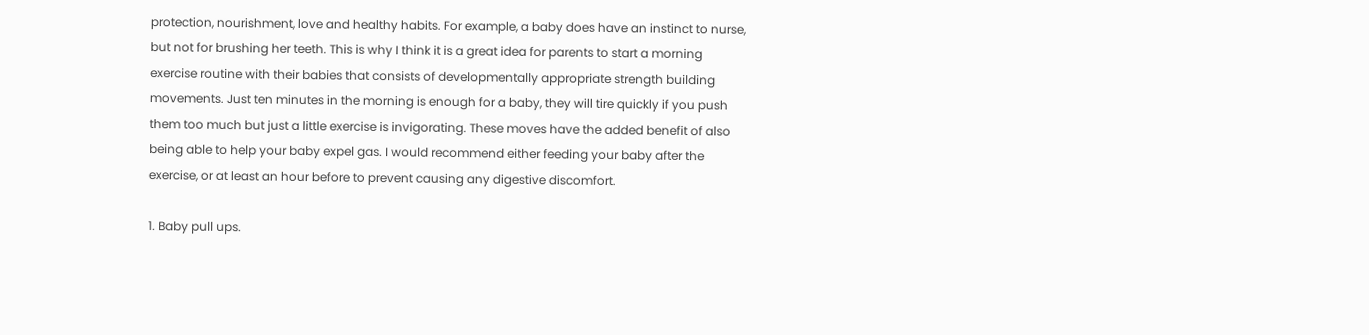protection, nourishment, love and healthy habits. For example, a baby does have an instinct to nurse, but not for brushing her teeth. This is why I think it is a great idea for parents to start a morning exercise routine with their babies that consists of developmentally appropriate strength building movements. Just ten minutes in the morning is enough for a baby, they will tire quickly if you push them too much but just a little exercise is invigorating. These moves have the added benefit of also being able to help your baby expel gas. I would recommend either feeding your baby after the exercise, or at least an hour before to prevent causing any digestive discomfort.

1. Baby pull ups.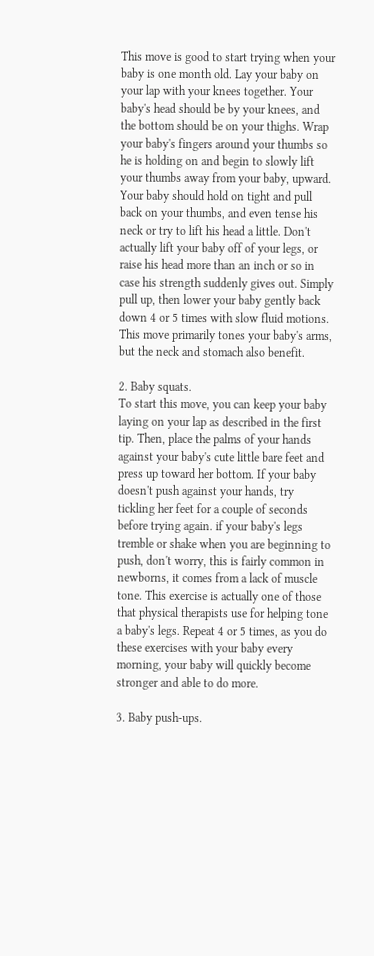This move is good to start trying when your baby is one month old. Lay your baby on your lap with your knees together. Your baby's head should be by your knees, and the bottom should be on your thighs. Wrap your baby's fingers around your thumbs so he is holding on and begin to slowly lift your thumbs away from your baby, upward. Your baby should hold on tight and pull back on your thumbs, and even tense his neck or try to lift his head a little. Don't actually lift your baby off of your legs, or raise his head more than an inch or so in case his strength suddenly gives out. Simply pull up, then lower your baby gently back down 4 or 5 times with slow fluid motions. This move primarily tones your baby's arms, but the neck and stomach also benefit.

2. Baby squats.
To start this move, you can keep your baby laying on your lap as described in the first tip. Then, place the palms of your hands against your baby's cute little bare feet and press up toward her bottom. If your baby doesn't push against your hands, try tickling her feet for a couple of seconds before trying again. if your baby's legs tremble or shake when you are beginning to push, don't worry, this is fairly common in newborns, it comes from a lack of muscle tone. This exercise is actually one of those that physical therapists use for helping tone a baby's legs. Repeat 4 or 5 times, as you do these exercises with your baby every morning, your baby will quickly become stronger and able to do more.

3. Baby push-ups.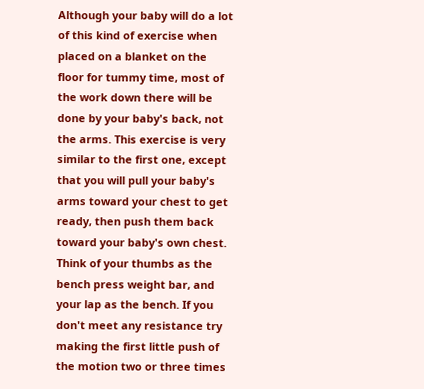Although your baby will do a lot of this kind of exercise when placed on a blanket on the floor for tummy time, most of the work down there will be done by your baby's back, not the arms. This exercise is very similar to the first one, except that you will pull your baby's arms toward your chest to get ready, then push them back toward your baby's own chest. Think of your thumbs as the bench press weight bar, and your lap as the bench. If you don't meet any resistance try making the first little push of the motion two or three times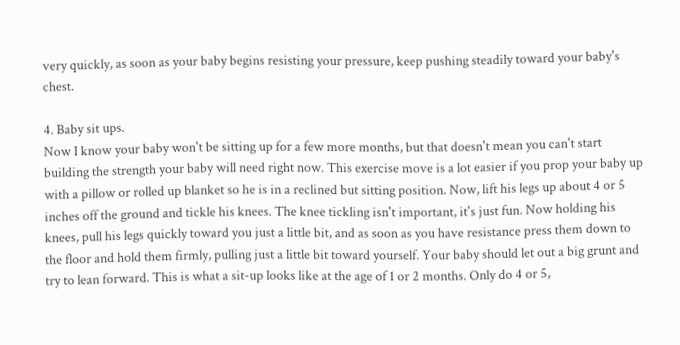very quickly, as soon as your baby begins resisting your pressure, keep pushing steadily toward your baby's chest.

4. Baby sit ups.
Now I know your baby won't be sitting up for a few more months, but that doesn't mean you can't start building the strength your baby will need right now. This exercise move is a lot easier if you prop your baby up with a pillow or rolled up blanket so he is in a reclined but sitting position. Now, lift his legs up about 4 or 5 inches off the ground and tickle his knees. The knee tickling isn't important, it's just fun. Now holding his knees, pull his legs quickly toward you just a little bit, and as soon as you have resistance press them down to the floor and hold them firmly, pulling just a little bit toward yourself. Your baby should let out a big grunt and try to lean forward. This is what a sit-up looks like at the age of 1 or 2 months. Only do 4 or 5,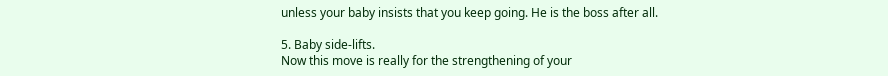unless your baby insists that you keep going. He is the boss after all.

5. Baby side-lifts.
Now this move is really for the strengthening of your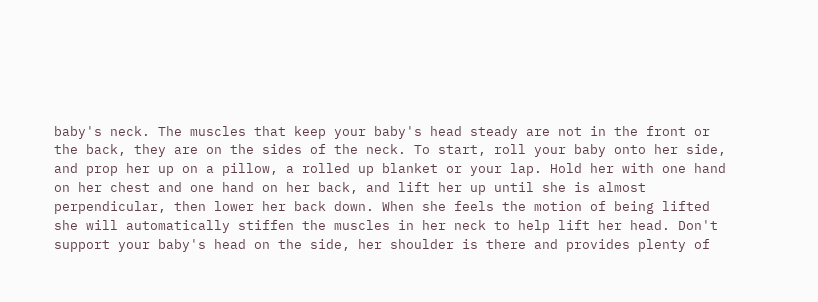baby's neck. The muscles that keep your baby's head steady are not in the front or the back, they are on the sides of the neck. To start, roll your baby onto her side, and prop her up on a pillow, a rolled up blanket or your lap. Hold her with one hand on her chest and one hand on her back, and lift her up until she is almost perpendicular, then lower her back down. When she feels the motion of being lifted she will automatically stiffen the muscles in her neck to help lift her head. Don't support your baby's head on the side, her shoulder is there and provides plenty of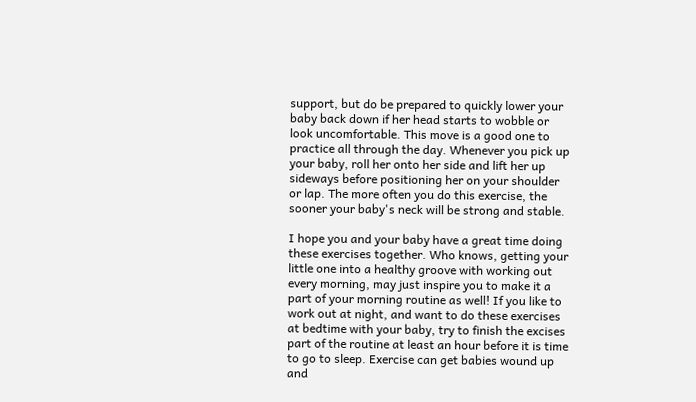support, but do be prepared to quickly lower your baby back down if her head starts to wobble or look uncomfortable. This move is a good one to practice all through the day. Whenever you pick up your baby, roll her onto her side and lift her up sideways before positioning her on your shoulder or lap. The more often you do this exercise, the sooner your baby's neck will be strong and stable.

I hope you and your baby have a great time doing these exercises together. Who knows, getting your little one into a healthy groove with working out every morning, may just inspire you to make it a part of your morning routine as well! If you like to work out at night, and want to do these exercises at bedtime with your baby, try to finish the excises part of the routine at least an hour before it is time to go to sleep. Exercise can get babies wound up and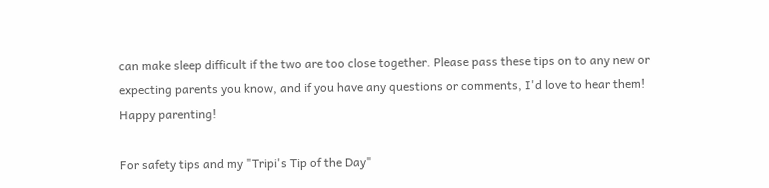can make sleep difficult if the two are too close together. Please pass these tips on to any new or expecting parents you know, and if you have any questions or comments, I'd love to hear them! Happy parenting!

For safety tips and my "Tripi's Tip of the Day"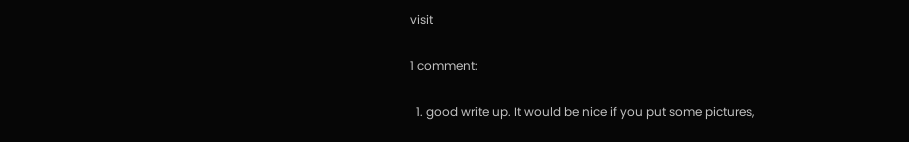visit

1 comment:

  1. good write up. It would be nice if you put some pictures,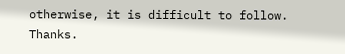otherwise, it is difficult to follow. Thanks.